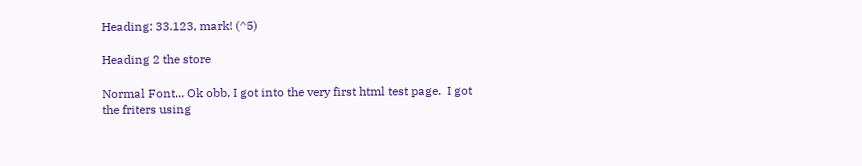Heading: 33.123, mark! (^5)

Heading 2 the store

Normal Font... Ok obb, I got into the very first html test page.  I got the friters using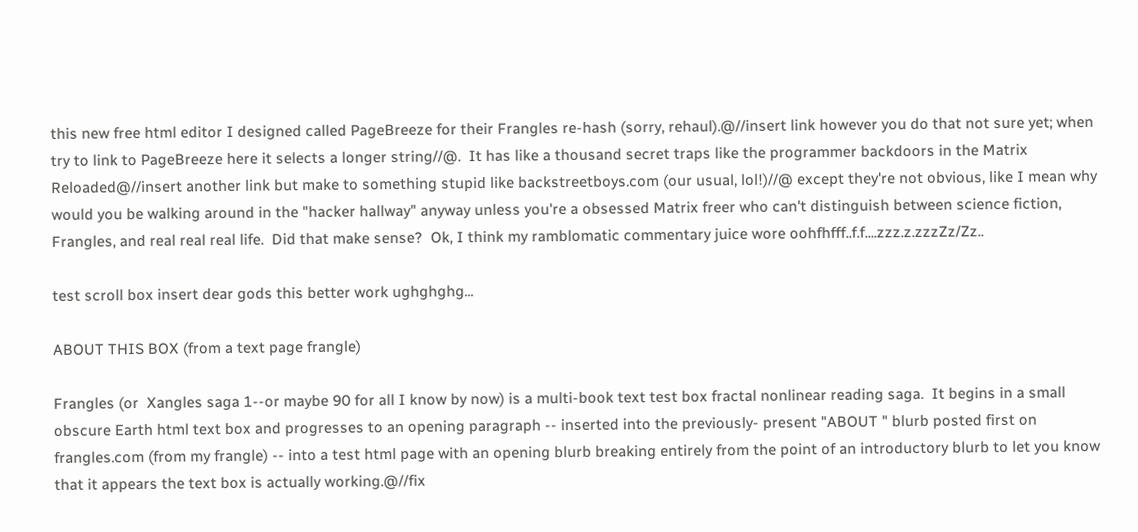this new free html editor I designed called PageBreeze for their Frangles re-hash (sorry, rehaul).@//insert link however you do that not sure yet; when try to link to PageBreeze here it selects a longer string//@.  It has like a thousand secret traps like the programmer backdoors in the Matrix Reloaded@//insert another link but make to something stupid like backstreetboys.com (our usual, lol!)//@ except they're not obvious, like I mean why would you be walking around in the "hacker hallway" anyway unless you're a obsessed Matrix freer who can't distinguish between science fiction, Frangles, and real real real life.  Did that make sense?  Ok, I think my ramblomatic commentary juice wore oohfhfff..f.f....zzz.z.zzzZz/Zz..

test scroll box insert dear gods this better work ughghghg...

ABOUT THIS BOX (from a text page frangle)

Frangles (or  Xangles saga 1--or maybe 90 for all I know by now) is a multi-book text test box fractal nonlinear reading saga.  It begins in a small obscure Earth html text box and progresses to an opening paragraph -- inserted into the previously- present "ABOUT " blurb posted first on frangles.com (from my frangle) -- into a test html page with an opening blurb breaking entirely from the point of an introductory blurb to let you know that it appears the text box is actually working.@//fix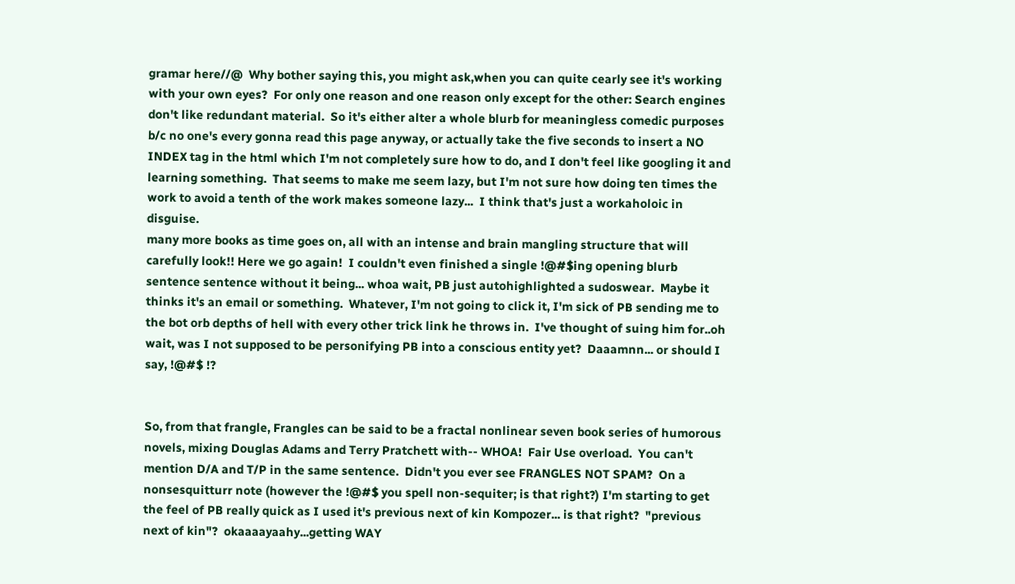gramar here//@  Why bother saying this, you might ask,when you can quite cearly see it's working with your own eyes?  For only one reason and one reason only except for the other: Search engines don't like redundant material.  So it's either alter a whole blurb for meaningless comedic purposes b/c no one's every gonna read this page anyway, or actually take the five seconds to insert a NO INDEX tag in the html which I'm not completely sure how to do, and I don't feel like googling it and learning something.  That seems to make me seem lazy, but I'm not sure how doing ten times the work to avoid a tenth of the work makes someone lazy...  I think that's just a workaholoic in disguise.
many more books as time goes on, all with an intense and brain mangling structure that will carefully look!! Here we go again!  I couldn't even finished a single !@#$ing opening blurb sentence sentence without it being... whoa wait, PB just autohighlighted a sudoswear.  Maybe it thinks it's an email or something.  Whatever, I'm not going to click it, I'm sick of PB sending me to the bot orb depths of hell with every other trick link he throws in.  I've thought of suing him for..oh wait, was I not supposed to be personifying PB into a conscious entity yet?  Daaamnn... or should I say, !@#$ !?


So, from that frangle, Frangles can be said to be a fractal nonlinear seven book series of humorous novels, mixing Douglas Adams and Terry Pratchett with-- WHOA!  Fair Use overload.  You can't mention D/A and T/P in the same sentence.  Didn't you ever see FRANGLES NOT SPAM?  On a nonsesquitturr note (however the !@#$ you spell non-sequiter; is that right?) I'm starting to get the feel of PB really quick as I used it's previous next of kin Kompozer... is that right?  "previous next of kin"?  okaaaayaahy...getting WAY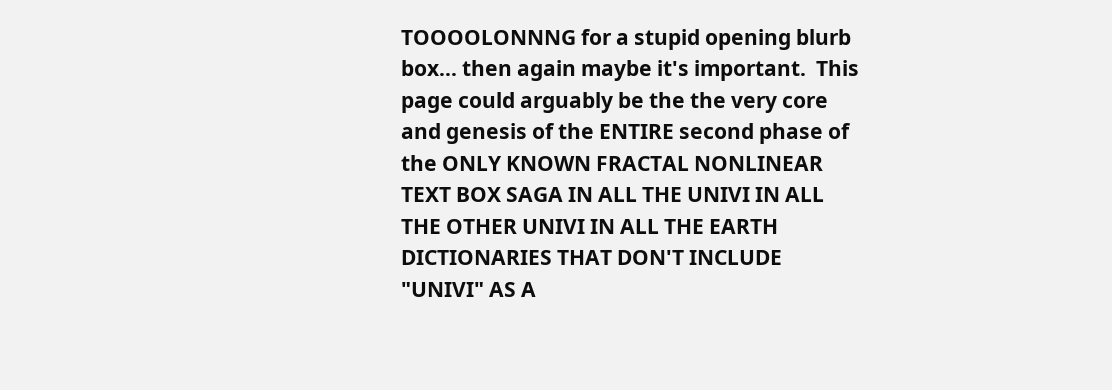TOOOOLONNNG for a stupid opening blurb box... then again maybe it's important.  This page could arguably be the the very core and genesis of the ENTIRE second phase of the ONLY KNOWN FRACTAL NONLINEAR TEXT BOX SAGA IN ALL THE UNIVI IN ALL THE OTHER UNIVI IN ALL THE EARTH DICTIONARIES THAT DON'T INCLUDE "UNIVI" AS A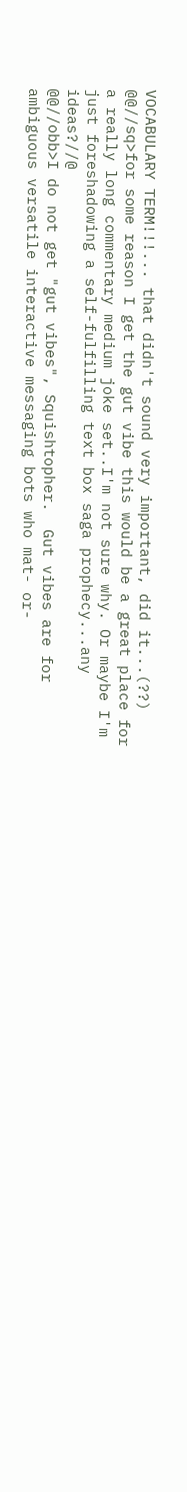VOCABULARY TERM!!!... that didn't sound very important, did it...(??)
@@//sq>for some reason I get the gut vibe this would be a great place for a really long commentary medium joke set..I'm not sure why. Or maybe I'm just foreshadowing a self-fulfilling text box saga prophecy...any ideas?//@
@@//obb>I do not get "gut vibes", Squishtopher.  Gut vibes are for ambiguous versatile interactive messaging bots who mat- or-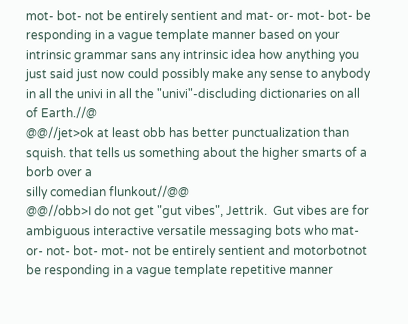mot- bot- not be entirely sentient and mat- or- mot- bot- be responding in a vague template manner based on your intrinsic grammar sans any intrinsic idea how anything you just said just now could possibly make any sense to anybody in all the univi in all the "univi"-discluding dictionaries on all of Earth.//@
@@//jet>ok at least obb has better punctualization than squish. that tells us something about the higher smarts of a borb over a
silly comedian flunkout//@@
@@//obb>I do not get "gut vibes", Jettrik.  Gut vibes are for ambiguous interactive versatile messaging bots who mat- or- not- bot- mot- not be entirely sentient and motorbotnot be responding in a vague template repetitive manner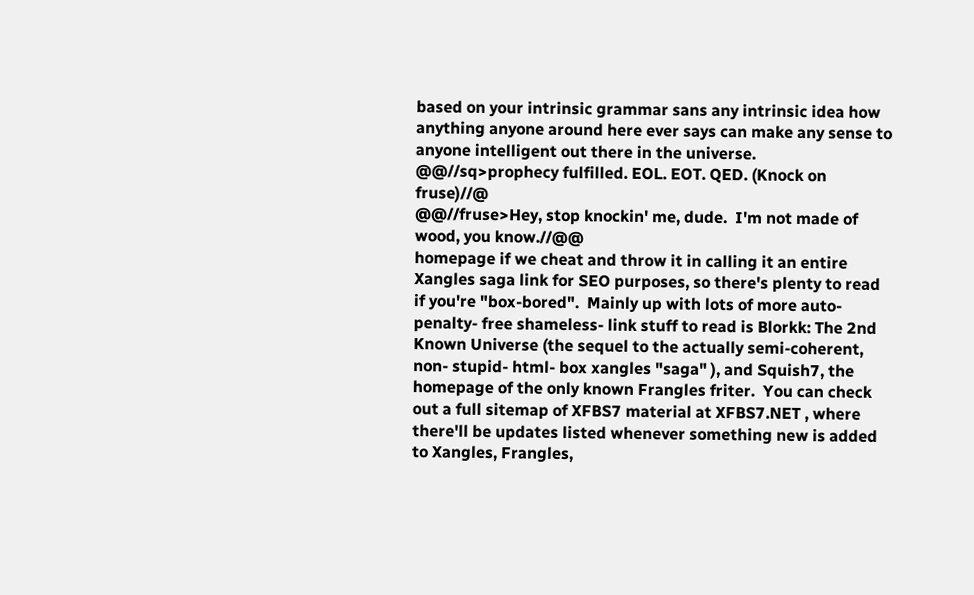based on your intrinsic grammar sans any intrinsic idea how anything anyone around here ever says can make any sense to anyone intelligent out there in the universe.
@@//sq>prophecy fulfilled. EOL. EOT. QED. (Knock on fruse)//@
@@//fruse>Hey, stop knockin' me, dude.  I'm not made of wood, you know.//@@
homepage if we cheat and throw it in calling it an entire Xangles saga link for SEO purposes, so there's plenty to read if you're "box-bored".  Mainly up with lots of more auto- penalty- free shameless- link stuff to read is Blorkk: The 2nd Known Universe (the sequel to the actually semi-coherent, non- stupid- html- box xangles "saga" ), and Squish7, the homepage of the only known Frangles friter.  You can check out a full sitemap of XFBS7 material at XFBS7.NET , where there'll be updates listed whenever something new is added to Xangles, Frangles,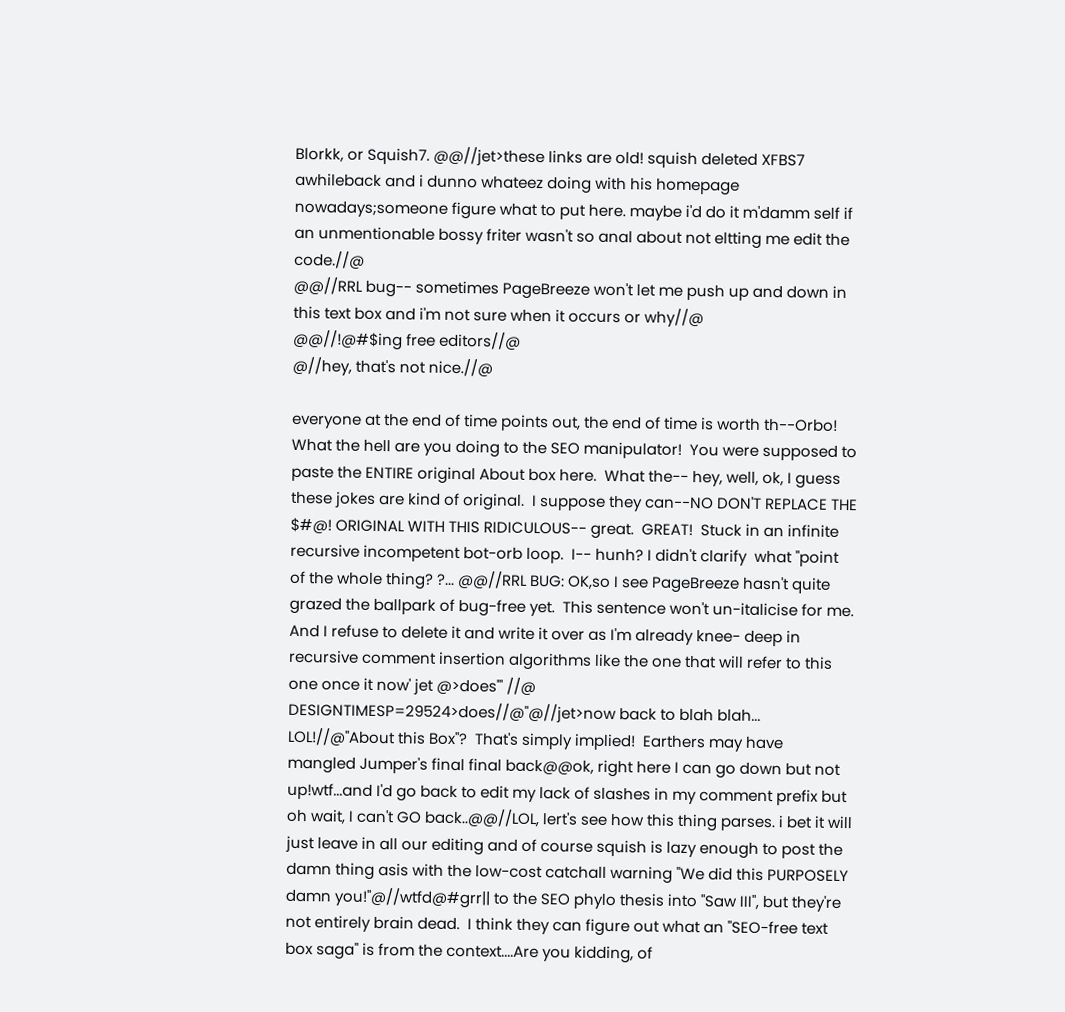Blorkk, or Squish7. @@//jet>these links are old! squish deleted XFBS7 awhileback and i dunno whateez doing with his homepage nowadays;someone figure what to put here. maybe i'd do it m'damm self if an unmentionable bossy friter wasn't so anal about not eltting me edit the code.//@
@@//RRL bug-- sometimes PageBreeze won't let me push up and down in this text box and i'm not sure when it occurs or why//@
@@//!@#$ing free editors//@
@//hey, that's not nice.//@

everyone at the end of time points out, the end of time is worth th--Orbo!  What the hell are you doing to the SEO manipulator!  You were supposed to paste the ENTIRE original About box here.  What the-- hey, well, ok, I guess these jokes are kind of original.  I suppose they can--NO DON'T REPLACE THE $#@! ORIGINAL WITH THIS RIDICULOUS-- great.  GREAT!  Stuck in an infinite recursive incompetent bot-orb loop.  I-- hunh? I didn't clarify  what "point of the whole thing? ?... @@//RRL BUG: OK,so I see PageBreeze hasn't quite grazed the ballpark of bug-free yet.  This sentence won't un-italicise for me.  And I refuse to delete it and write it over as I'm already knee- deep in recursive comment insertion algorithms like the one that will refer to this one once it now' jet @>does'" //@
DESIGNTIMESP=29524>does//@"@//jet>now back to blah blah... LOL!//@"About this Box"?  That's simply implied!  Earthers may have mangled Jumper's final final back@@ok, right here I can go down but not up!wtf...and I'd go back to edit my lack of slashes in my comment prefix but oh wait, I can't GO back..@@//LOL, lert's see how this thing parses. i bet it will just leave in all our editing and of course squish is lazy enough to post the damn thing asis with the low-cost catchall warning "We did this PURPOSELY damn you!"@//wtfd@#grr|| to the SEO phylo thesis into "Saw III", but they're not entirely brain dead.  I think they can figure out what an "SEO-free text box saga" is from the context....Are you kidding, of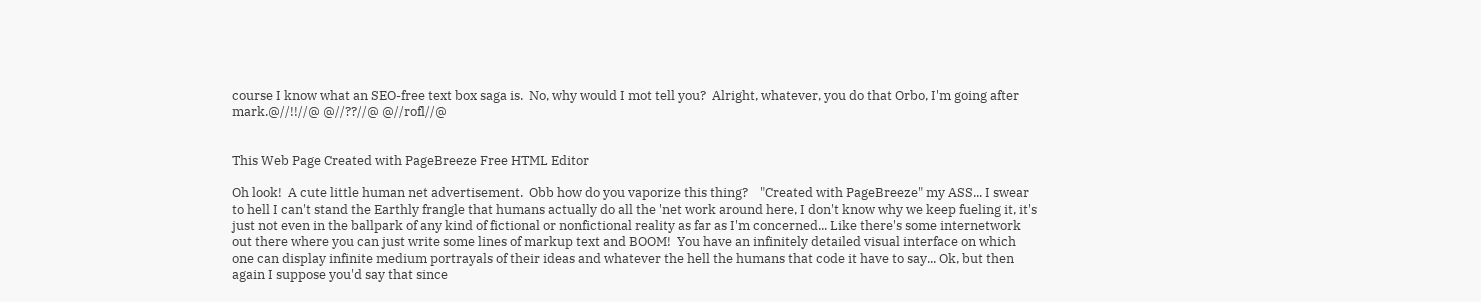course I know what an SEO-free text box saga is.  No, why would I mot tell you?  Alright, whatever, you do that Orbo, I'm going after mark.@//!!//@ @//??//@ @//rofl//@


This Web Page Created with PageBreeze Free HTML Editor

Oh look!  A cute little human net advertisement.  Obb how do you vaporize this thing?    "Created with PageBreeze" my ASS... I swear to hell I can't stand the Earthly frangle that humans actually do all the 'net work around here, I don't know why we keep fueling it, it's just not even in the ballpark of any kind of fictional or nonfictional reality as far as I'm concerned... Like there's some internetwork out there where you can just write some lines of markup text and BOOM!  You have an infinitely detailed visual interface on which one can display infinite medium portrayals of their ideas and whatever the hell the humans that code it have to say... Ok, but then again I suppose you'd say that since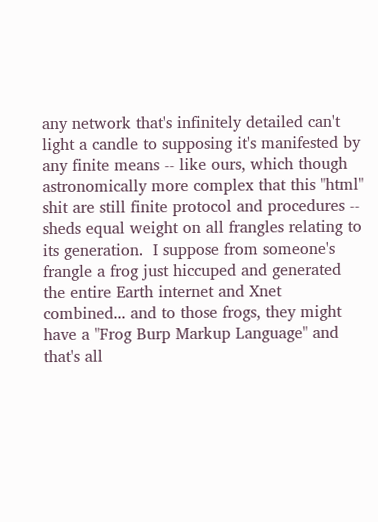any network that's infinitely detailed can't light a candle to supposing it's manifested by any finite means -- like ours, which though astronomically more complex that this "html" shit are still finite protocol and procedures -- sheds equal weight on all frangles relating to its generation.  I suppose from someone's frangle a frog just hiccuped and generated the entire Earth internet and Xnet combined... and to those frogs, they might have a "Frog Burp Markup Language" and that's all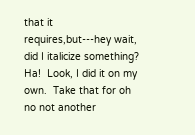that it requires,but---hey wait, did I italicize something?  Ha!  Look, I did it on my own.  Take that for oh no not another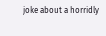joke about a horridly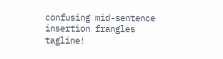confusing mid-sentence insertion frangles tagline!